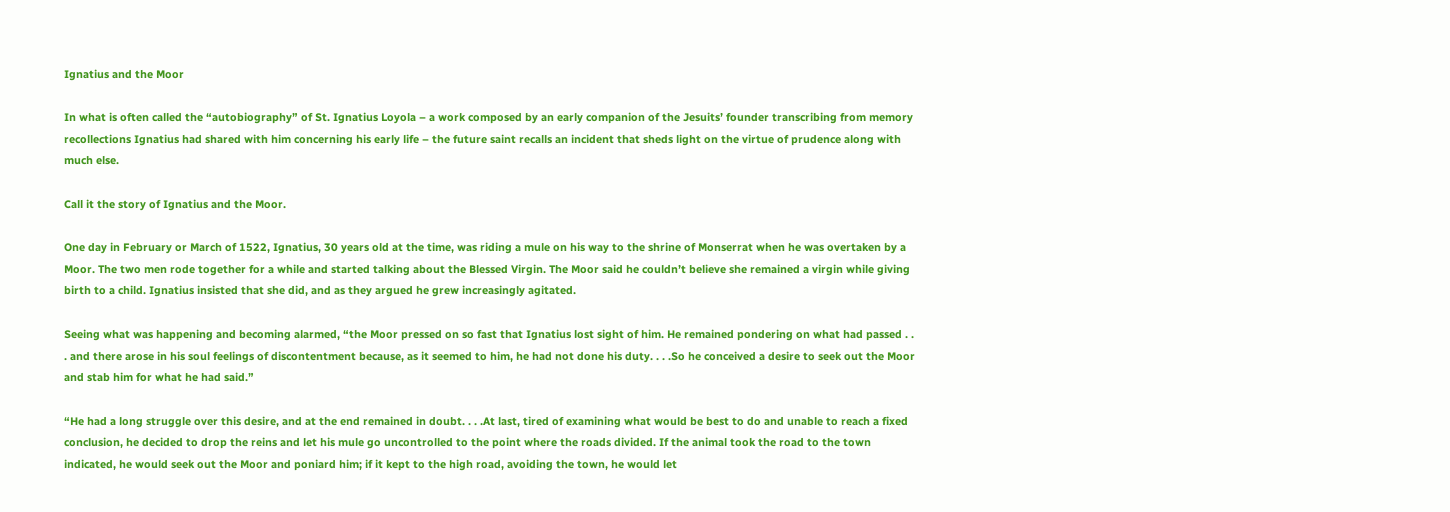Ignatius and the Moor

In what is often called the “autobiography” of St. Ignatius Loyola – a work composed by an early companion of the Jesuits’ founder transcribing from memory recollections Ignatius had shared with him concerning his early life – the future saint recalls an incident that sheds light on the virtue of prudence along with much else.

Call it the story of Ignatius and the Moor.

One day in February or March of 1522, Ignatius, 30 years old at the time, was riding a mule on his way to the shrine of Monserrat when he was overtaken by a Moor. The two men rode together for a while and started talking about the Blessed Virgin. The Moor said he couldn’t believe she remained a virgin while giving birth to a child. Ignatius insisted that she did, and as they argued he grew increasingly agitated.

Seeing what was happening and becoming alarmed, “the Moor pressed on so fast that Ignatius lost sight of him. He remained pondering on what had passed . . . and there arose in his soul feelings of discontentment because, as it seemed to him, he had not done his duty. . . .So he conceived a desire to seek out the Moor and stab him for what he had said.”

“He had a long struggle over this desire, and at the end remained in doubt. . . .At last, tired of examining what would be best to do and unable to reach a fixed conclusion, he decided to drop the reins and let his mule go uncontrolled to the point where the roads divided. If the animal took the road to the town indicated, he would seek out the Moor and poniard him; if it kept to the high road, avoiding the town, he would let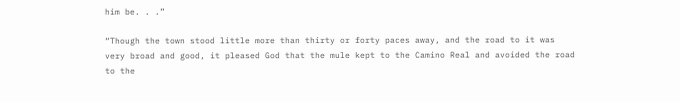him be. . .”

“Though the town stood little more than thirty or forty paces away, and the road to it was very broad and good, it pleased God that the mule kept to the Camino Real and avoided the road to the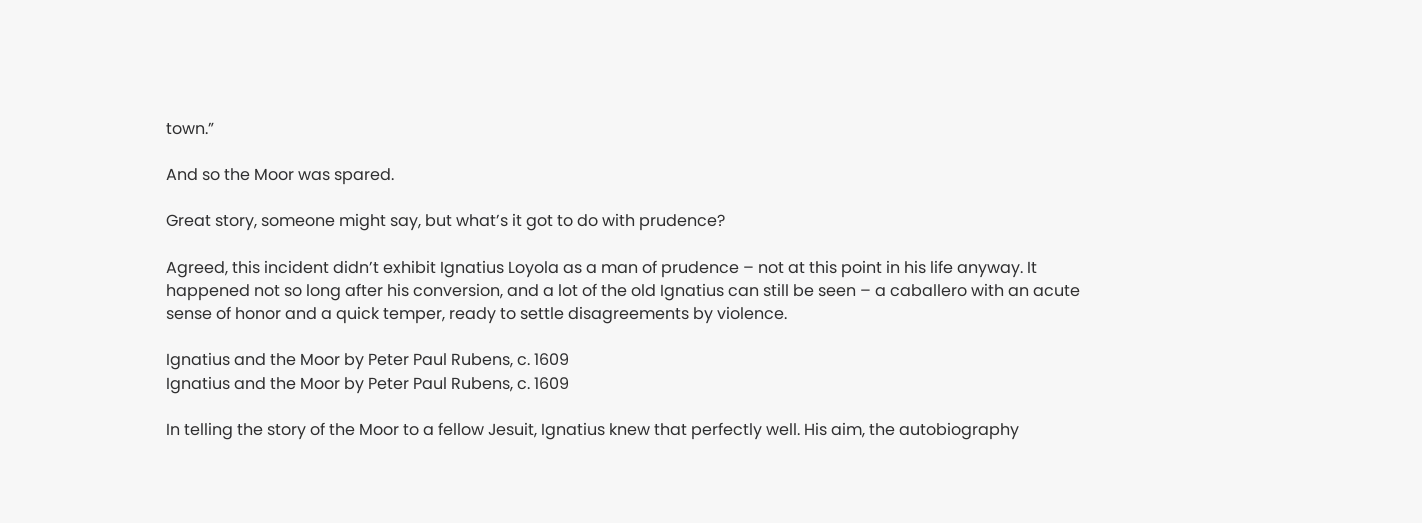town.”

And so the Moor was spared.

Great story, someone might say, but what’s it got to do with prudence?

Agreed, this incident didn’t exhibit Ignatius Loyola as a man of prudence – not at this point in his life anyway. It happened not so long after his conversion, and a lot of the old Ignatius can still be seen – a caballero with an acute sense of honor and a quick temper, ready to settle disagreements by violence.

Ignatius and the Moor by Peter Paul Rubens, c. 1609
Ignatius and the Moor by Peter Paul Rubens, c. 1609

In telling the story of the Moor to a fellow Jesuit, Ignatius knew that perfectly well. His aim, the autobiography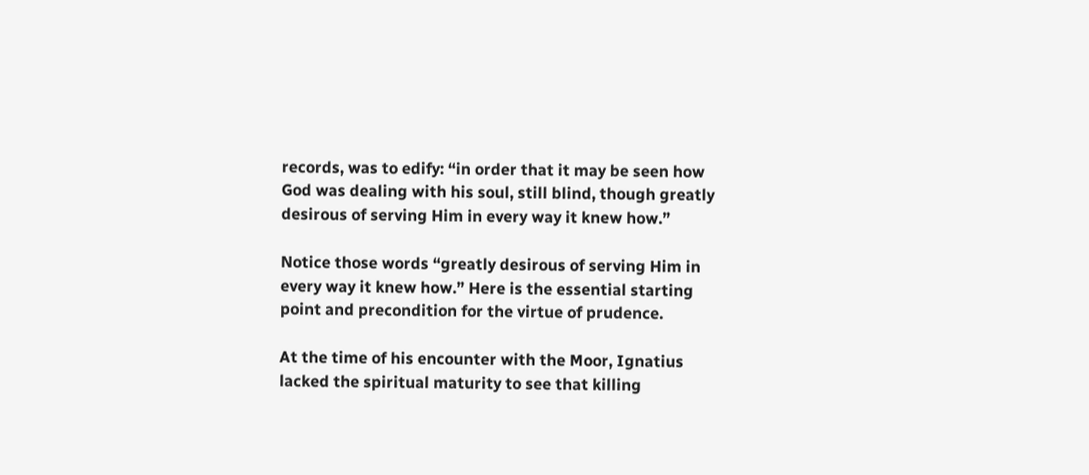records, was to edify: “in order that it may be seen how God was dealing with his soul, still blind, though greatly desirous of serving Him in every way it knew how.”

Notice those words “greatly desirous of serving Him in every way it knew how.” Here is the essential starting point and precondition for the virtue of prudence.

At the time of his encounter with the Moor, Ignatius lacked the spiritual maturity to see that killing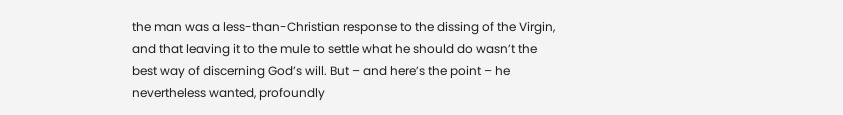the man was a less-than-Christian response to the dissing of the Virgin, and that leaving it to the mule to settle what he should do wasn’t the best way of discerning God’s will. But – and here’s the point – he nevertheless wanted, profoundly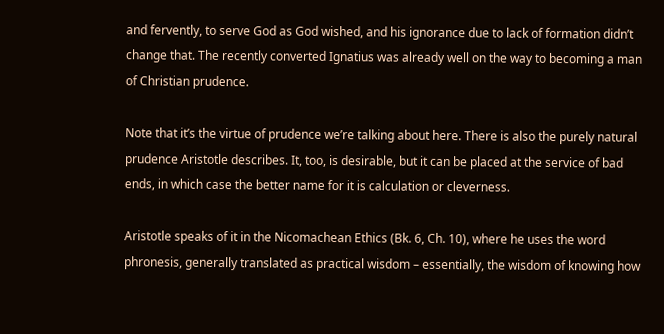and fervently, to serve God as God wished, and his ignorance due to lack of formation didn’t change that. The recently converted Ignatius was already well on the way to becoming a man of Christian prudence.

Note that it’s the virtue of prudence we’re talking about here. There is also the purely natural prudence Aristotle describes. It, too, is desirable, but it can be placed at the service of bad ends, in which case the better name for it is calculation or cleverness.

Aristotle speaks of it in the Nicomachean Ethics (Bk. 6, Ch. 10), where he uses the word phronesis, generally translated as practical wisdom – essentially, the wisdom of knowing how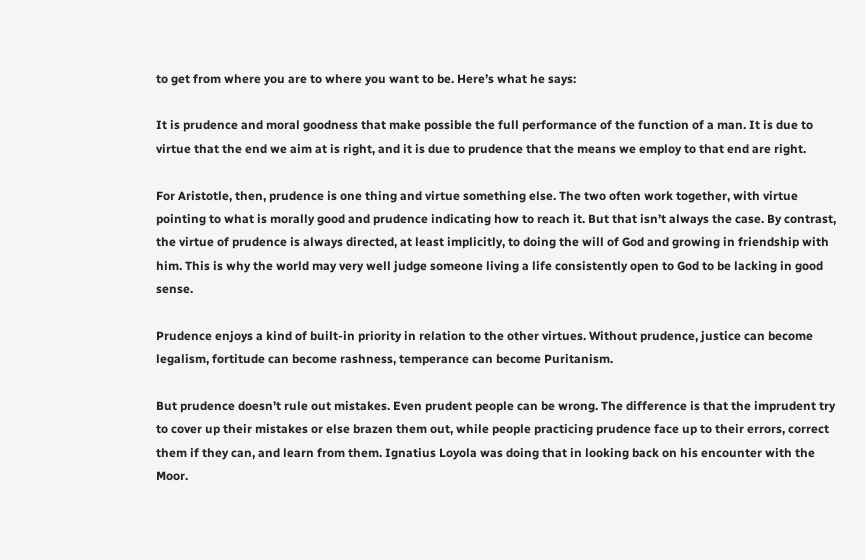to get from where you are to where you want to be. Here’s what he says:

It is prudence and moral goodness that make possible the full performance of the function of a man. It is due to virtue that the end we aim at is right, and it is due to prudence that the means we employ to that end are right.

For Aristotle, then, prudence is one thing and virtue something else. The two often work together, with virtue pointing to what is morally good and prudence indicating how to reach it. But that isn’t always the case. By contrast, the virtue of prudence is always directed, at least implicitly, to doing the will of God and growing in friendship with him. This is why the world may very well judge someone living a life consistently open to God to be lacking in good sense.

Prudence enjoys a kind of built-in priority in relation to the other virtues. Without prudence, justice can become legalism, fortitude can become rashness, temperance can become Puritanism.

But prudence doesn’t rule out mistakes. Even prudent people can be wrong. The difference is that the imprudent try to cover up their mistakes or else brazen them out, while people practicing prudence face up to their errors, correct them if they can, and learn from them. Ignatius Loyola was doing that in looking back on his encounter with the Moor.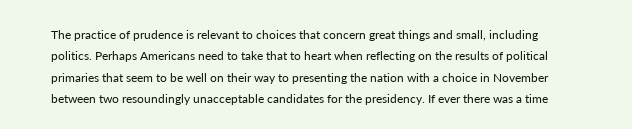The practice of prudence is relevant to choices that concern great things and small, including politics. Perhaps Americans need to take that to heart when reflecting on the results of political primaries that seem to be well on their way to presenting the nation with a choice in November between two resoundingly unacceptable candidates for the presidency. If ever there was a time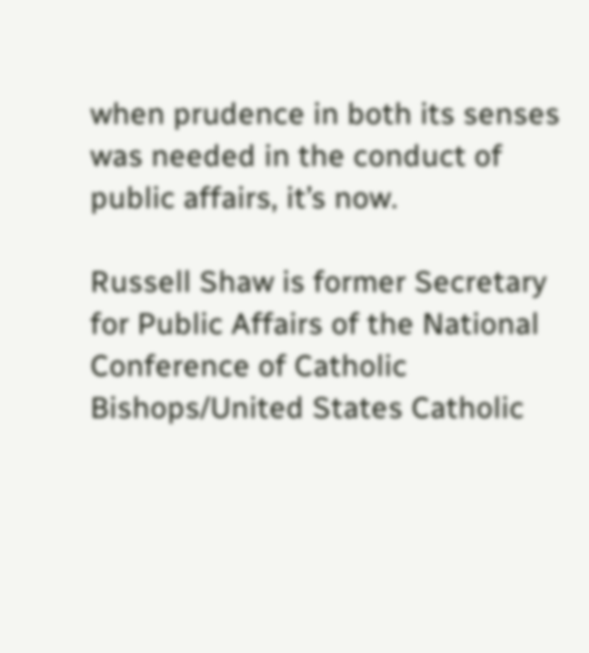when prudence in both its senses was needed in the conduct of public affairs, it’s now.

Russell Shaw is former Secretary for Public Affairs of the National Conference of Catholic Bishops/United States Catholic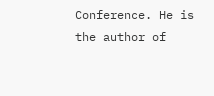Conference. He is the author of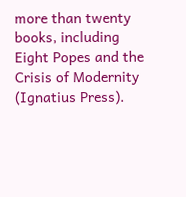more than twenty books, including Eight Popes and the Crisis of Modernity (Ignatius Press).